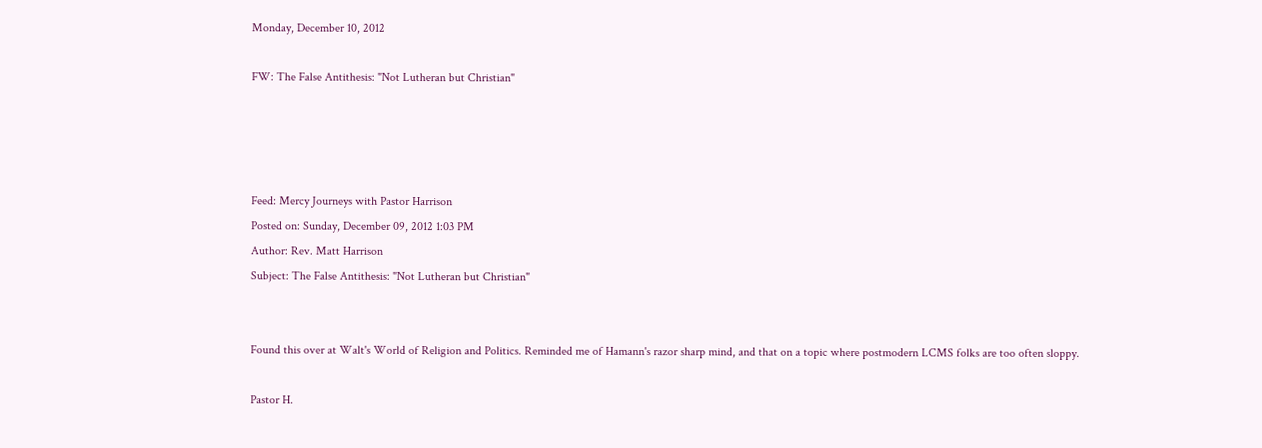Monday, December 10, 2012

FW: The False Antithesis: "Not Lutheran but Christian"




Feed: Mercy Journeys with Pastor Harrison
Posted on: Sunday, December 09, 2012 1:03 PM
Author: Rev. Matt Harrison
Subject: The False Antithesis: "Not Lutheran but Christian"


Found this over at Walt's World of Religion and Politics. Reminded me of Hamann's razor sharp mind, and that on a topic where postmodern LCMS folks are too often sloppy.

Pastor H.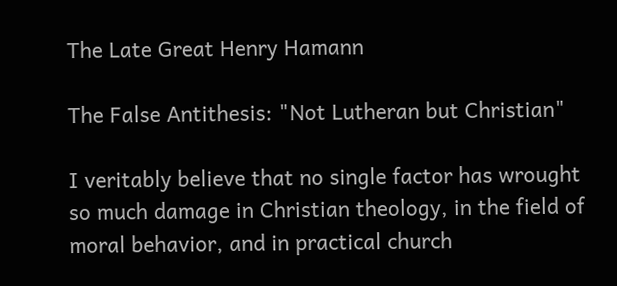The Late Great Henry Hamann

The False Antithesis: "Not Lutheran but Christian"

I veritably believe that no single factor has wrought so much damage in Christian theology, in the field of moral behavior, and in practical church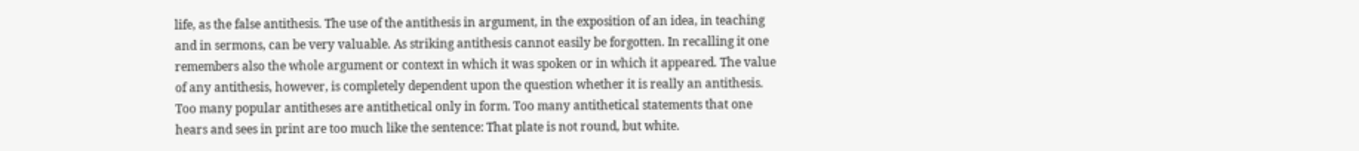life, as the false antithesis. The use of the antithesis in argument, in the exposition of an idea, in teaching and in sermons, can be very valuable. As striking antithesis cannot easily be forgotten. In recalling it one remembers also the whole argument or context in which it was spoken or in which it appeared. The value of any antithesis, however, is completely dependent upon the question whether it is really an antithesis. Too many popular antitheses are antithetical only in form. Too many antithetical statements that one hears and sees in print are too much like the sentence: That plate is not round, but white.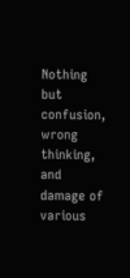Nothing but confusion, wrong thinking, and damage of various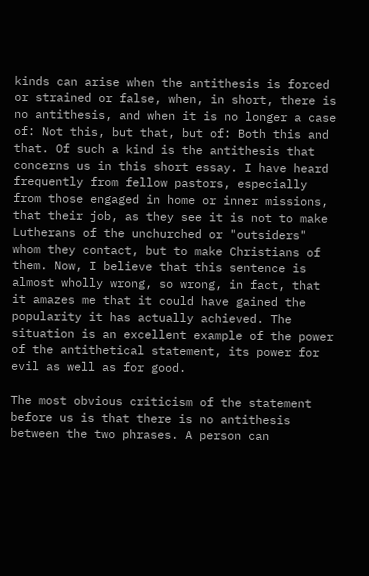kinds can arise when the antithesis is forced or strained or false, when, in short, there is no antithesis, and when it is no longer a case of: Not this, but that, but of: Both this and that. Of such a kind is the antithesis that concerns us in this short essay. I have heard frequently from fellow pastors, especially from those engaged in home or inner missions, that their job, as they see it is not to make Lutherans of the unchurched or "outsiders" whom they contact, but to make Christians of them. Now, I believe that this sentence is almost wholly wrong, so wrong, in fact, that it amazes me that it could have gained the popularity it has actually achieved. The situation is an excellent example of the power of the antithetical statement, its power for evil as well as for good.

The most obvious criticism of the statement before us is that there is no antithesis between the two phrases. A person can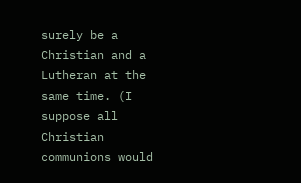surely be a Christian and a Lutheran at the same time. (I suppose all Christian communions would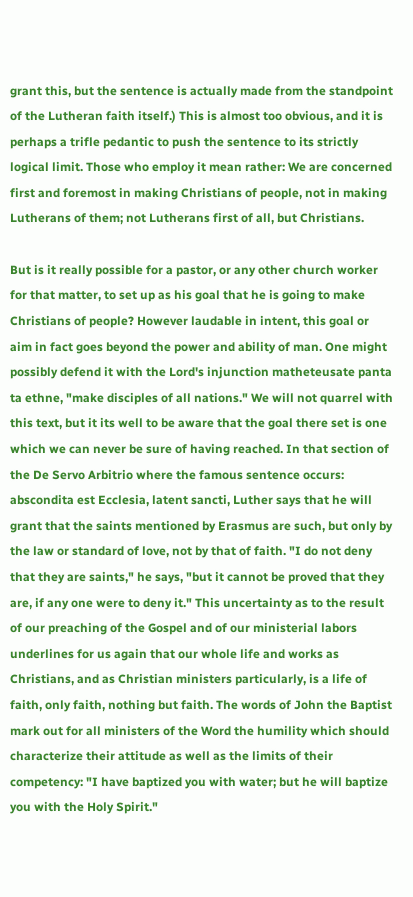grant this, but the sentence is actually made from the standpoint of the Lutheran faith itself.) This is almost too obvious, and it is perhaps a trifle pedantic to push the sentence to its strictly logical limit. Those who employ it mean rather: We are concerned first and foremost in making Christians of people, not in making Lutherans of them; not Lutherans first of all, but Christians.

But is it really possible for a pastor, or any other church worker for that matter, to set up as his goal that he is going to make Christians of people? However laudable in intent, this goal or aim in fact goes beyond the power and ability of man. One might possibly defend it with the Lord's injunction matheteusate panta ta ethne, "make disciples of all nations." We will not quarrel with this text, but it its well to be aware that the goal there set is one which we can never be sure of having reached. In that section of the De Servo Arbitrio where the famous sentence occurs: abscondita est Ecclesia, latent sancti, Luther says that he will grant that the saints mentioned by Erasmus are such, but only by the law or standard of love, not by that of faith. "I do not deny that they are saints," he says, "but it cannot be proved that they are, if any one were to deny it." This uncertainty as to the result of our preaching of the Gospel and of our ministerial labors underlines for us again that our whole life and works as Christians, and as Christian ministers particularly, is a life of faith, only faith, nothing but faith. The words of John the Baptist mark out for all ministers of the Word the humility which should characterize their attitude as well as the limits of their competency: "I have baptized you with water; but he will baptize you with the Holy Spirit."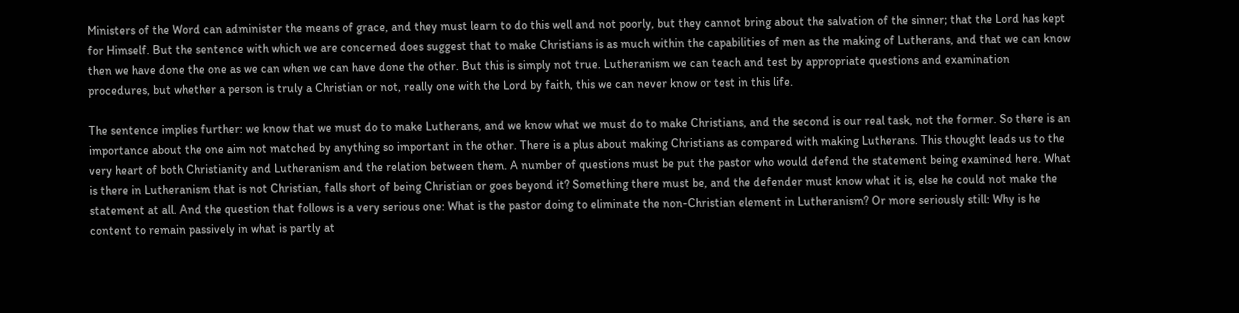Ministers of the Word can administer the means of grace, and they must learn to do this well and not poorly, but they cannot bring about the salvation of the sinner; that the Lord has kept for Himself. But the sentence with which we are concerned does suggest that to make Christians is as much within the capabilities of men as the making of Lutherans, and that we can know then we have done the one as we can when we can have done the other. But this is simply not true. Lutheranism we can teach and test by appropriate questions and examination procedures, but whether a person is truly a Christian or not, really one with the Lord by faith, this we can never know or test in this life.

The sentence implies further: we know that we must do to make Lutherans, and we know what we must do to make Christians, and the second is our real task, not the former. So there is an importance about the one aim not matched by anything so important in the other. There is a plus about making Christians as compared with making Lutherans. This thought leads us to the very heart of both Christianity and Lutheranism and the relation between them. A number of questions must be put the pastor who would defend the statement being examined here. What is there in Lutheranism that is not Christian, falls short of being Christian or goes beyond it? Something there must be, and the defender must know what it is, else he could not make the statement at all. And the question that follows is a very serious one: What is the pastor doing to eliminate the non-Christian element in Lutheranism? Or more seriously still: Why is he content to remain passively in what is partly at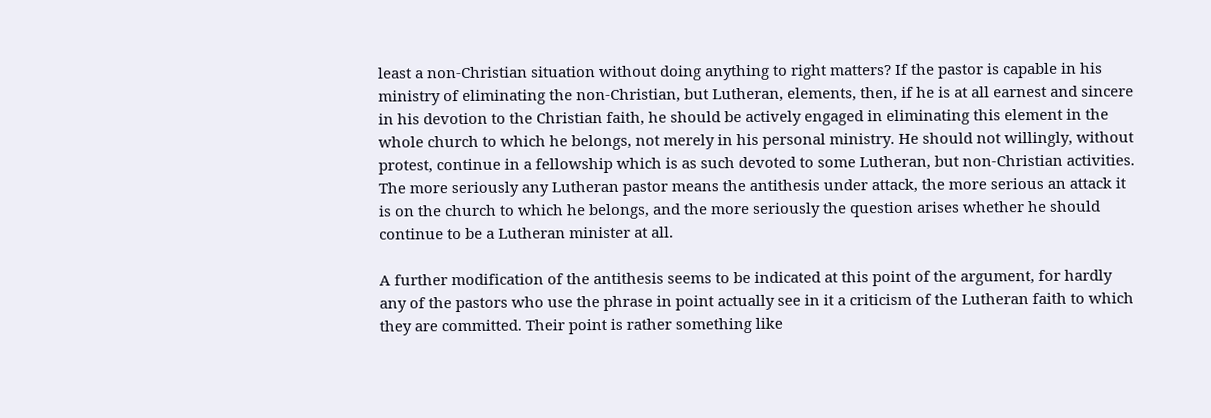least a non-Christian situation without doing anything to right matters? If the pastor is capable in his ministry of eliminating the non-Christian, but Lutheran, elements, then, if he is at all earnest and sincere in his devotion to the Christian faith, he should be actively engaged in eliminating this element in the whole church to which he belongs, not merely in his personal ministry. He should not willingly, without protest, continue in a fellowship which is as such devoted to some Lutheran, but non-Christian activities. The more seriously any Lutheran pastor means the antithesis under attack, the more serious an attack it is on the church to which he belongs, and the more seriously the question arises whether he should continue to be a Lutheran minister at all.

A further modification of the antithesis seems to be indicated at this point of the argument, for hardly any of the pastors who use the phrase in point actually see in it a criticism of the Lutheran faith to which they are committed. Their point is rather something like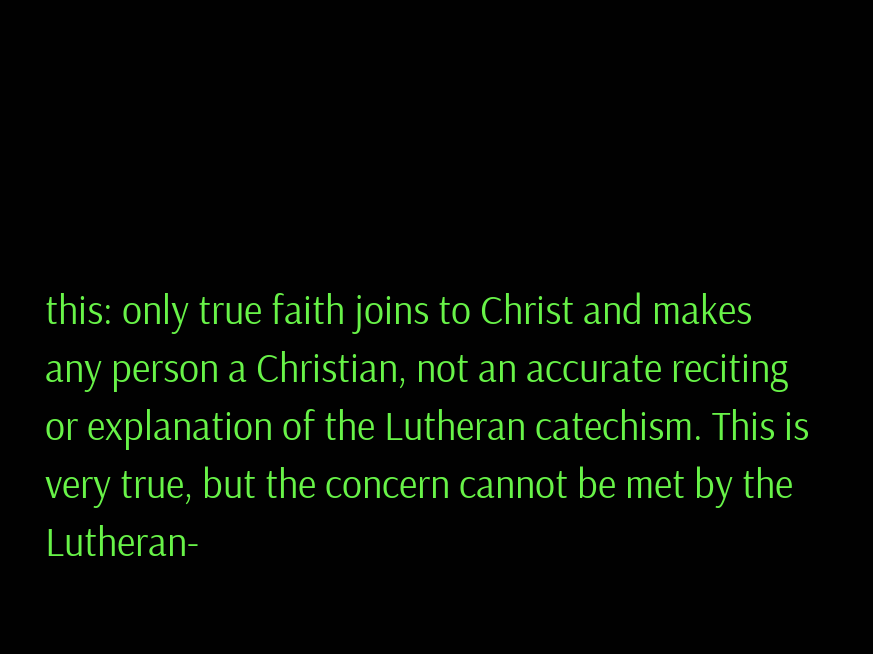this: only true faith joins to Christ and makes any person a Christian, not an accurate reciting or explanation of the Lutheran catechism. This is very true, but the concern cannot be met by the Lutheran-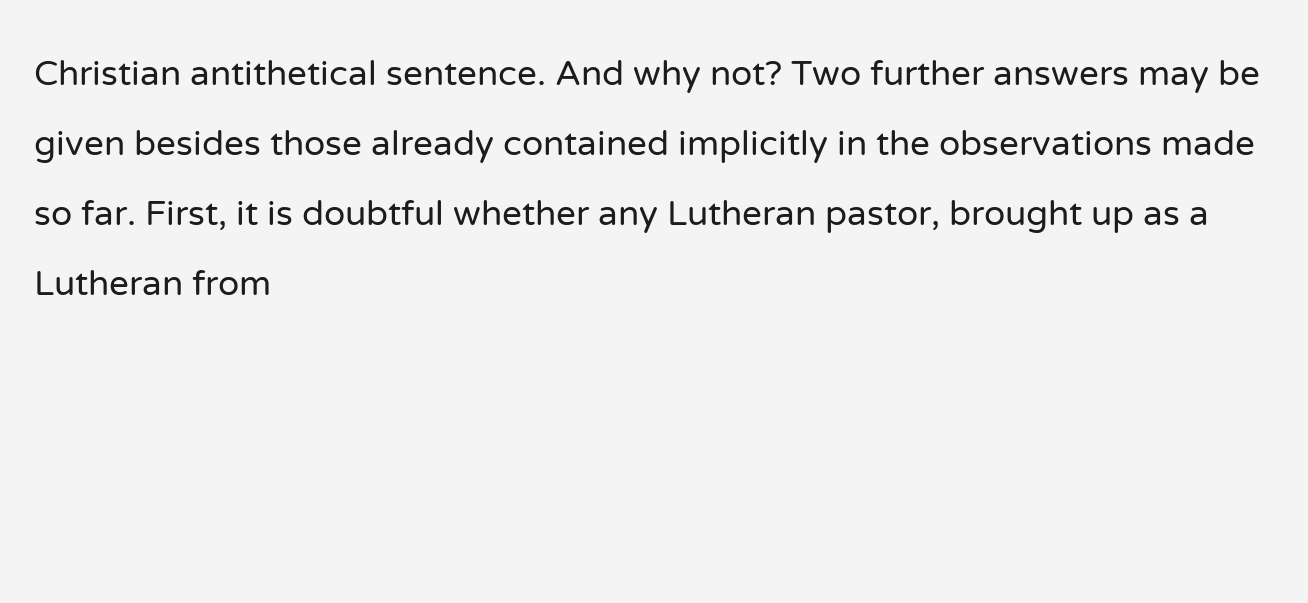Christian antithetical sentence. And why not? Two further answers may be given besides those already contained implicitly in the observations made so far. First, it is doubtful whether any Lutheran pastor, brought up as a Lutheran from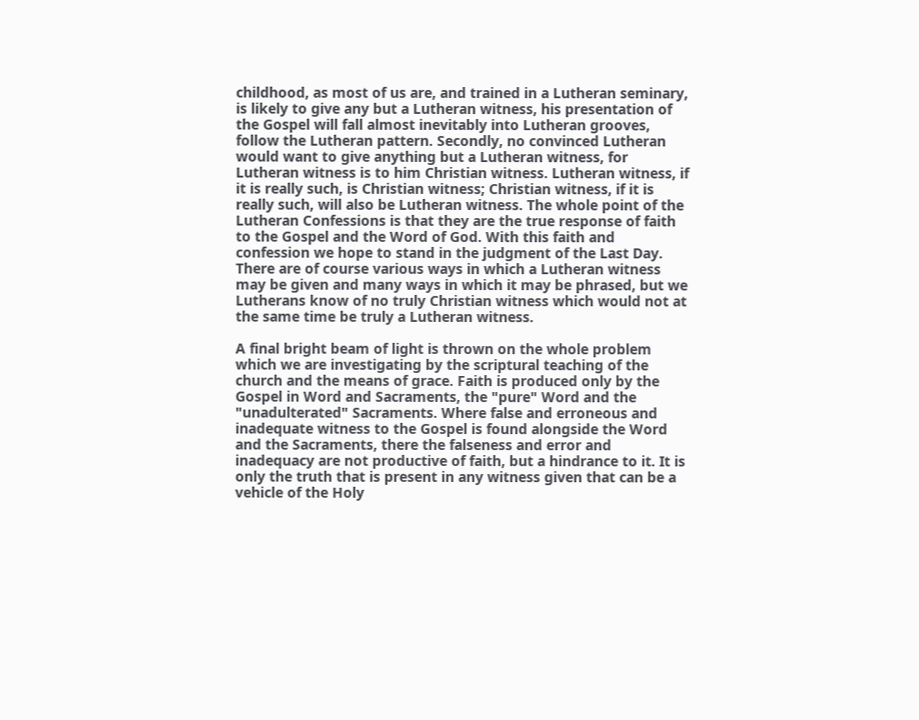childhood, as most of us are, and trained in a Lutheran seminary, is likely to give any but a Lutheran witness, his presentation of the Gospel will fall almost inevitably into Lutheran grooves, follow the Lutheran pattern. Secondly, no convinced Lutheran would want to give anything but a Lutheran witness, for Lutheran witness is to him Christian witness. Lutheran witness, if it is really such, is Christian witness; Christian witness, if it is really such, will also be Lutheran witness. The whole point of the Lutheran Confessions is that they are the true response of faith to the Gospel and the Word of God. With this faith and confession we hope to stand in the judgment of the Last Day. There are of course various ways in which a Lutheran witness may be given and many ways in which it may be phrased, but we Lutherans know of no truly Christian witness which would not at the same time be truly a Lutheran witness.

A final bright beam of light is thrown on the whole problem which we are investigating by the scriptural teaching of the church and the means of grace. Faith is produced only by the Gospel in Word and Sacraments, the "pure" Word and the "unadulterated" Sacraments. Where false and erroneous and inadequate witness to the Gospel is found alongside the Word and the Sacraments, there the falseness and error and inadequacy are not productive of faith, but a hindrance to it. It is only the truth that is present in any witness given that can be a vehicle of the Holy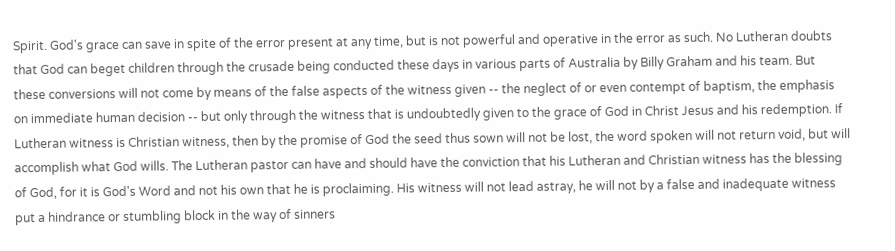Spirit. God's grace can save in spite of the error present at any time, but is not powerful and operative in the error as such. No Lutheran doubts that God can beget children through the crusade being conducted these days in various parts of Australia by Billy Graham and his team. But these conversions will not come by means of the false aspects of the witness given -- the neglect of or even contempt of baptism, the emphasis on immediate human decision -- but only through the witness that is undoubtedly given to the grace of God in Christ Jesus and his redemption. If Lutheran witness is Christian witness, then by the promise of God the seed thus sown will not be lost, the word spoken will not return void, but will accomplish what God wills. The Lutheran pastor can have and should have the conviction that his Lutheran and Christian witness has the blessing of God, for it is God's Word and not his own that he is proclaiming. His witness will not lead astray, he will not by a false and inadequate witness put a hindrance or stumbling block in the way of sinners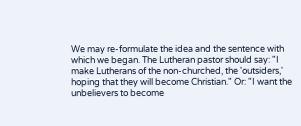We may re-formulate the idea and the sentence with which we began. The Lutheran pastor should say: "I make Lutherans of the non-churched, the 'outsiders,' hoping that they will become Christian." Or: "I want the unbelievers to become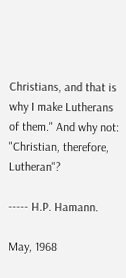Christians, and that is why I make Lutherans of them." And why not: "Christian, therefore, Lutheran"?

----- H.P. Hamann.

May, 1968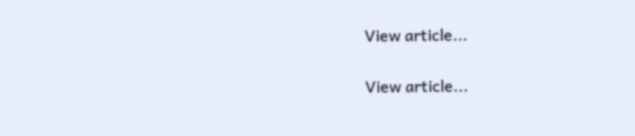View article...

View article...